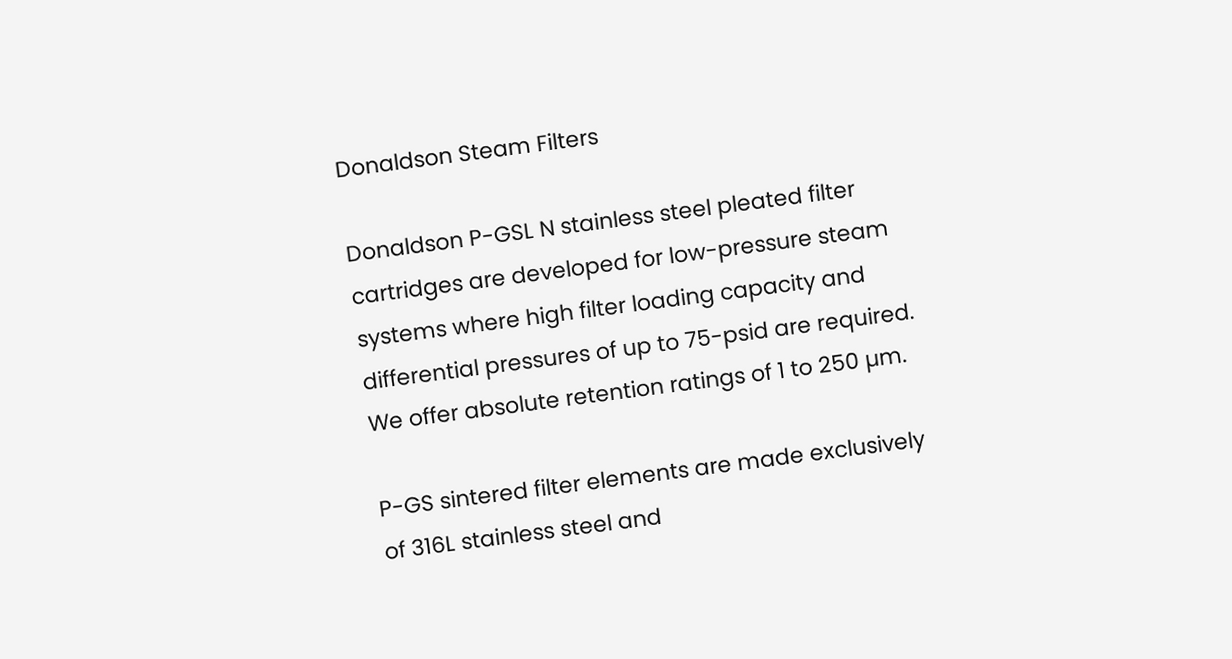Donaldson Steam Filters

Donaldson P-GSL N stainless steel pleated filter cartridges are developed for low-pressure steam systems where high filter loading capacity and differential pressures of up to 75-psid are required. We offer absolute retention ratings of 1 to 250 µm.

P-GS sintered filter elements are made exclusively of 316L stainless steel and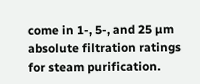come in 1-, 5-, and 25 µm absolute filtration ratings for steam purification.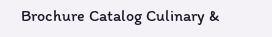Brochure Catalog Culinary &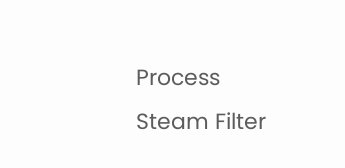Process Steam Filter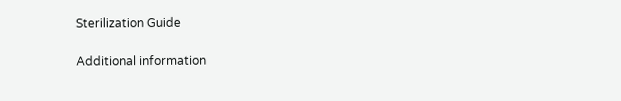Sterilization Guide

Additional information